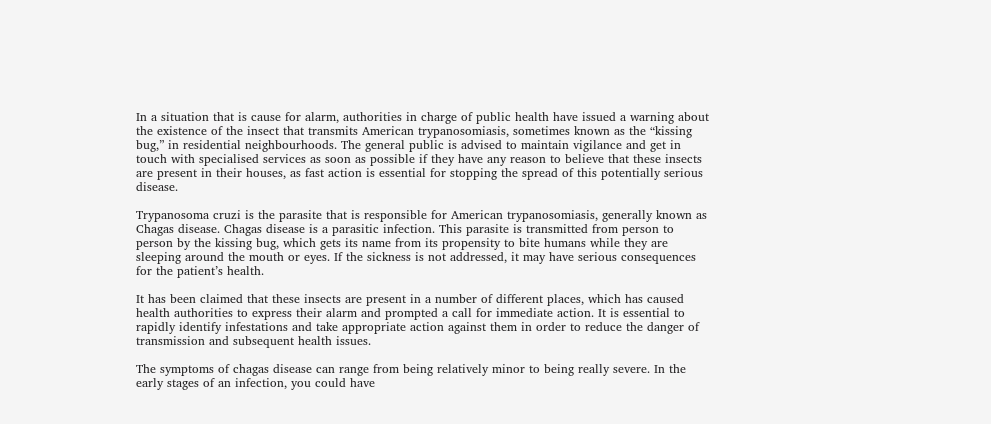In a situation that is cause for alarm, authorities in charge of public health have issued a warning about the existence of the insect that transmits American trypanosomiasis, sometimes known as the “kissing bug,” in residential neighbourhoods. The general public is advised to maintain vigilance and get in touch with specialised services as soon as possible if they have any reason to believe that these insects are present in their houses, as fast action is essential for stopping the spread of this potentially serious disease.

Trypanosoma cruzi is the parasite that is responsible for American trypanosomiasis, generally known as Chagas disease. Chagas disease is a parasitic infection. This parasite is transmitted from person to person by the kissing bug, which gets its name from its propensity to bite humans while they are sleeping around the mouth or eyes. If the sickness is not addressed, it may have serious consequences for the patient’s health.

It has been claimed that these insects are present in a number of different places, which has caused health authorities to express their alarm and prompted a call for immediate action. It is essential to rapidly identify infestations and take appropriate action against them in order to reduce the danger of transmission and subsequent health issues.

The symptoms of chagas disease can range from being relatively minor to being really severe. In the early stages of an infection, you could have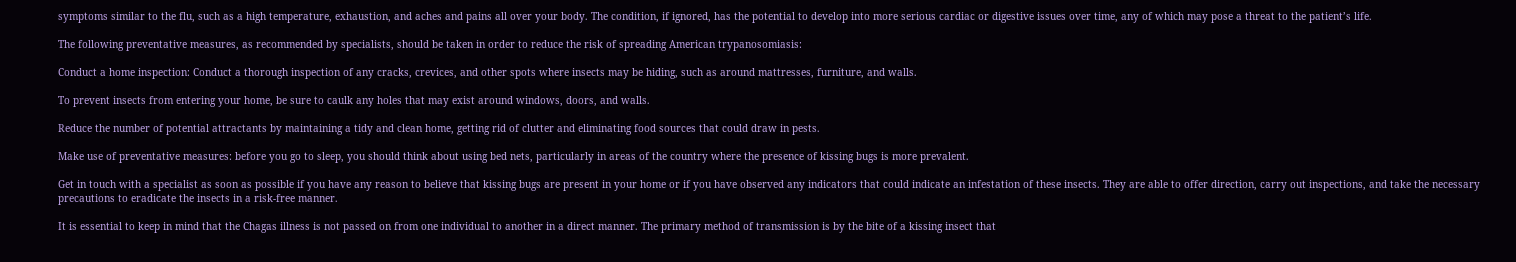symptoms similar to the flu, such as a high temperature, exhaustion, and aches and pains all over your body. The condition, if ignored, has the potential to develop into more serious cardiac or digestive issues over time, any of which may pose a threat to the patient’s life.

The following preventative measures, as recommended by specialists, should be taken in order to reduce the risk of spreading American trypanosomiasis:

Conduct a home inspection: Conduct a thorough inspection of any cracks, crevices, and other spots where insects may be hiding, such as around mattresses, furniture, and walls.

To prevent insects from entering your home, be sure to caulk any holes that may exist around windows, doors, and walls.

Reduce the number of potential attractants by maintaining a tidy and clean home, getting rid of clutter and eliminating food sources that could draw in pests.

Make use of preventative measures: before you go to sleep, you should think about using bed nets, particularly in areas of the country where the presence of kissing bugs is more prevalent.

Get in touch with a specialist as soon as possible if you have any reason to believe that kissing bugs are present in your home or if you have observed any indicators that could indicate an infestation of these insects. They are able to offer direction, carry out inspections, and take the necessary precautions to eradicate the insects in a risk-free manner.

It is essential to keep in mind that the Chagas illness is not passed on from one individual to another in a direct manner. The primary method of transmission is by the bite of a kissing insect that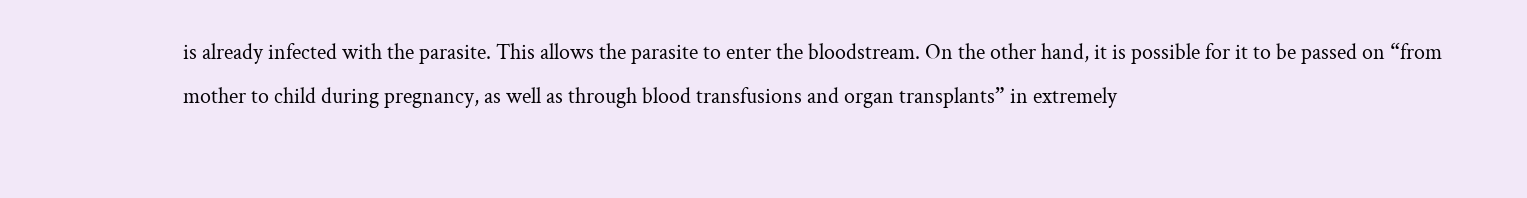is already infected with the parasite. This allows the parasite to enter the bloodstream. On the other hand, it is possible for it to be passed on “from mother to child during pregnancy, as well as through blood transfusions and organ transplants” in extremely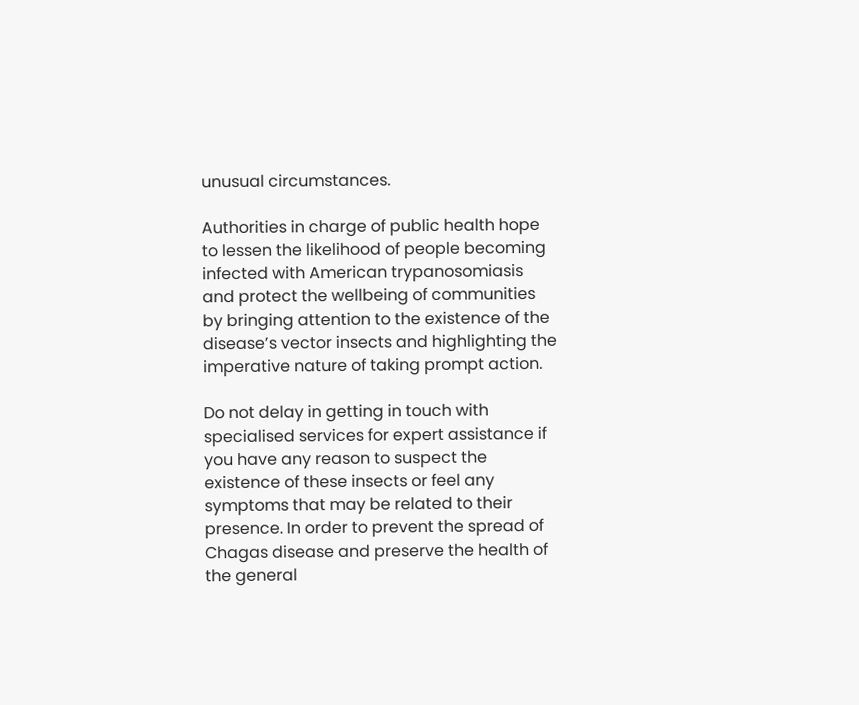unusual circumstances.

Authorities in charge of public health hope to lessen the likelihood of people becoming infected with American trypanosomiasis and protect the wellbeing of communities by bringing attention to the existence of the disease’s vector insects and highlighting the imperative nature of taking prompt action.

Do not delay in getting in touch with specialised services for expert assistance if you have any reason to suspect the existence of these insects or feel any symptoms that may be related to their presence. In order to prevent the spread of Chagas disease and preserve the health of the general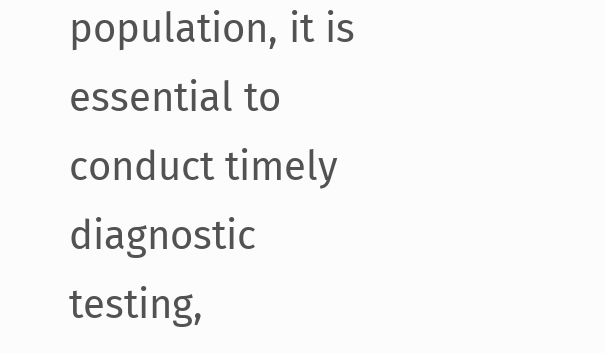population, it is essential to conduct timely diagnostic testing,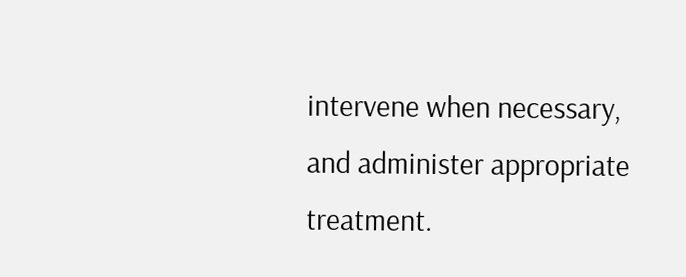intervene when necessary, and administer appropriate treatment.